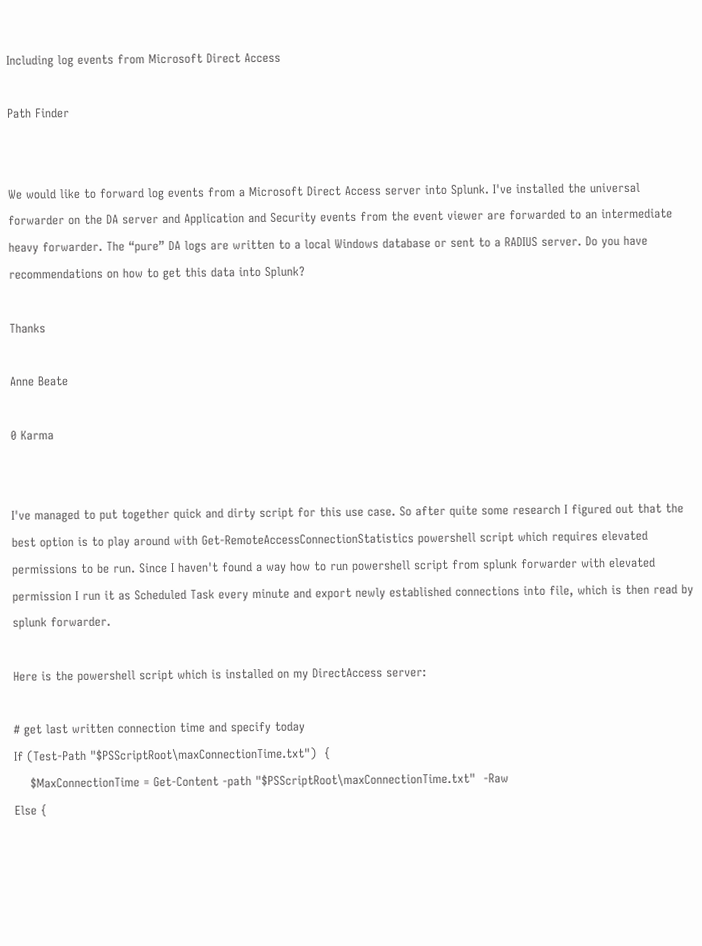Including log events from Microsoft Direct Access

Path Finder


We would like to forward log events from a Microsoft Direct Access server into Splunk. I've installed the universal forwarder on the DA server and Application and Security events from the event viewer are forwarded to an intermediate heavy forwarder. The “pure” DA logs are written to a local Windows database or sent to a RADIUS server. Do you have recommendations on how to get this data into Splunk?

Thanks

Anne Beate

0 Karma


I've managed to put together quick and dirty script for this use case. So after quite some research I figured out that the best option is to play around with Get-RemoteAccessConnectionStatistics powershell script which requires elevated permissions to be run. Since I haven't found a way how to run powershell script from splunk forwarder with elevated permission I run it as Scheduled Task every minute and export newly established connections into file, which is then read by splunk forwarder.

Here is the powershell script which is installed on my DirectAccess server:

# get last written connection time and specify today
If (Test-Path "$PSScriptRoot\maxConnectionTime.txt")  {
    $MaxConnectionTime = Get-Content -path "$PSScriptRoot\maxConnectionTime.txt"  -Raw
Else {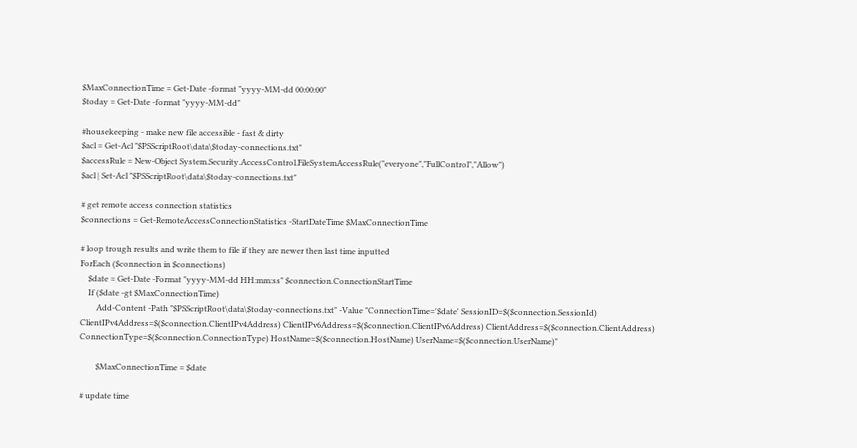$MaxConnectionTime = Get-Date -format "yyyy-MM-dd 00:00:00"
$today = Get-Date -format "yyyy-MM-dd"

#housekeeping - make new file accessible - fast & dirty
$acl = Get-Acl "$PSScriptRoot\data\$today-connections.txt"
$accessRule = New-Object System.Security.AccessControl.FileSystemAccessRule("everyone","FullControl","Allow")
$acl | Set-Acl "$PSScriptRoot\data\$today-connections.txt"

# get remote access connection statistics
$connections = Get-RemoteAccessConnectionStatistics -StartDateTime $MaxConnectionTime

# loop trough results and write them to file if they are newer then last time inputted
ForEach ($connection in $connections)
    $date = Get-Date -Format "yyyy-MM-dd HH:mm:ss" $connection.ConnectionStartTime
    If ($date -gt $MaxConnectionTime)
        Add-Content -Path "$PSScriptRoot\data\$today-connections.txt" -Value "ConnectionTime='$date' SessionID=$($connection.SessionId) ClientIPv4Address=$($connection.ClientIPv4Address) ClientIPv6Address=$($connection.ClientIPv6Address) ClientAddress=$($connection.ClientAddress) ConnectionType=$($connection.ConnectionType) HostName=$($connection.HostName) UserName=$($connection.UserName)"

        $MaxConnectionTime = $date

# update time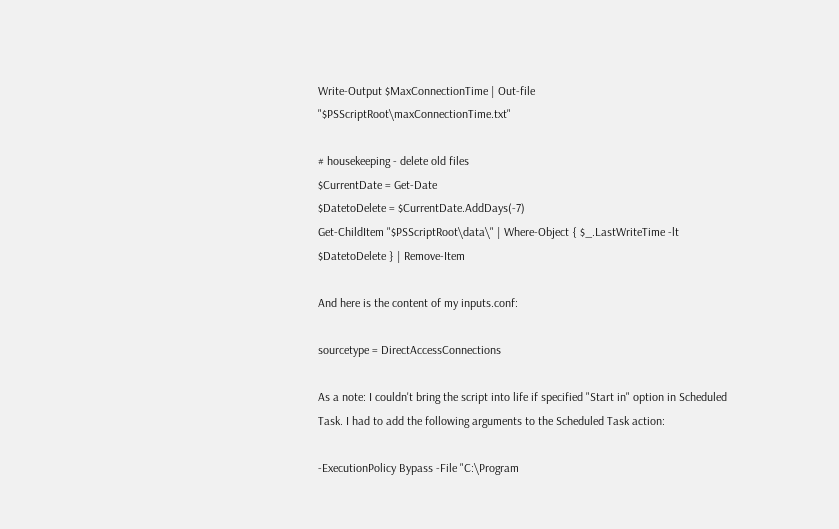Write-Output $MaxConnectionTime | Out-file "$PSScriptRoot\maxConnectionTime.txt"

# housekeeping - delete old files
$CurrentDate = Get-Date
$DatetoDelete = $CurrentDate.AddDays(-7)
Get-ChildItem "$PSScriptRoot\data\" | Where-Object { $_.LastWriteTime -lt $DatetoDelete } | Remove-Item

And here is the content of my inputs.conf:

sourcetype = DirectAccessConnections

As a note: I couldn't bring the script into life if specified "Start in" option in Scheduled Task. I had to add the following arguments to the Scheduled Task action:

-ExecutionPolicy Bypass -File "C:\Program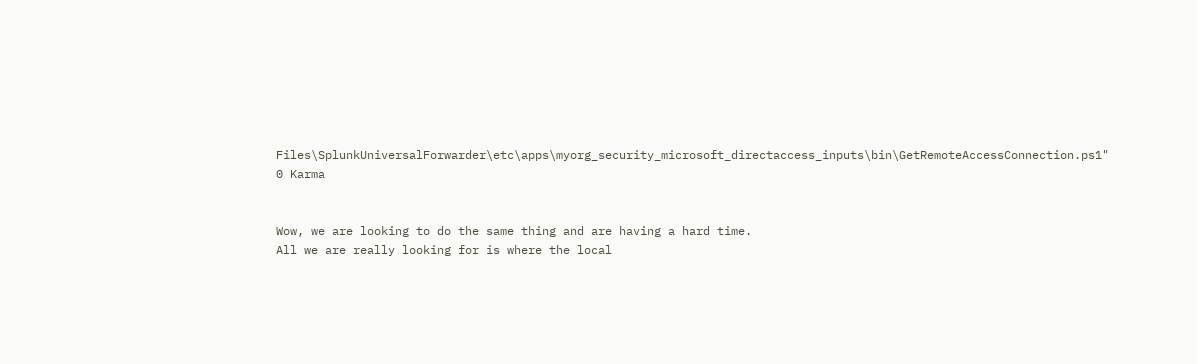Files\SplunkUniversalForwarder\etc\apps\myorg_security_microsoft_directaccess_inputs\bin\GetRemoteAccessConnection.ps1"
0 Karma


Wow, we are looking to do the same thing and are having a hard time.
All we are really looking for is where the local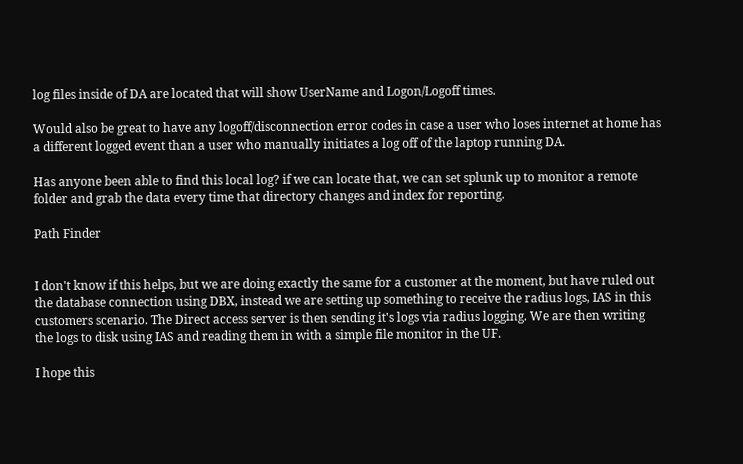log files inside of DA are located that will show UserName and Logon/Logoff times.

Would also be great to have any logoff/disconnection error codes in case a user who loses internet at home has a different logged event than a user who manually initiates a log off of the laptop running DA.

Has anyone been able to find this local log? if we can locate that, we can set splunk up to monitor a remote folder and grab the data every time that directory changes and index for reporting.

Path Finder


I don't know if this helps, but we are doing exactly the same for a customer at the moment, but have ruled out the database connection using DBX, instead we are setting up something to receive the radius logs, IAS in this customers scenario. The Direct access server is then sending it's logs via radius logging. We are then writing the logs to disk using IAS and reading them in with a simple file monitor in the UF.

I hope this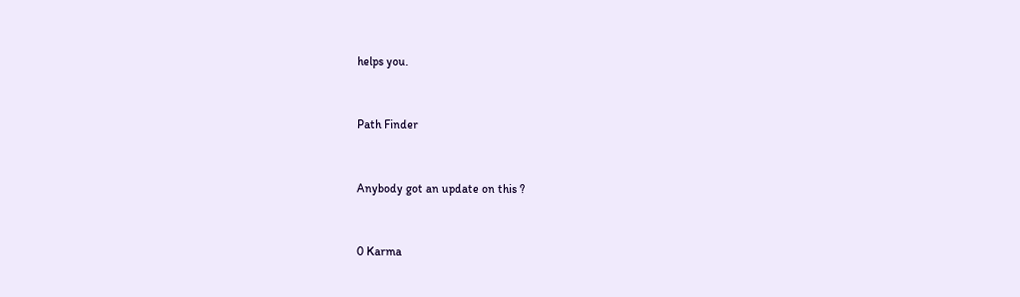helps you.


Path Finder


Anybody got an update on this ?


0 Karma